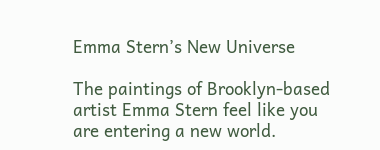Emma Stern’s New Universe

The paintings of Brooklyn-based artist Emma Stern feel like you are entering a new world.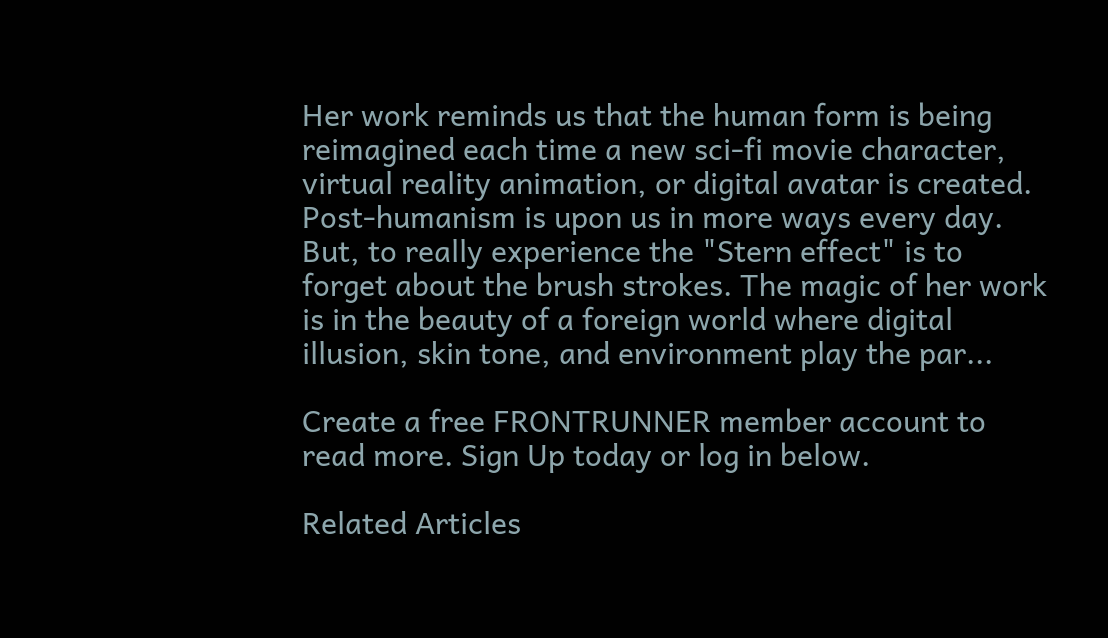Her work reminds us that the human form is being reimagined each time a new sci-fi movie character, virtual reality animation, or digital avatar is created. Post-humanism is upon us in more ways every day. But, to really experience the "Stern effect" is to forget about the brush strokes. The magic of her work is in the beauty of a foreign world where digital illusion, skin tone, and environment play the par...

Create a free FRONTRUNNER member account to read more. Sign Up today or log in below.

Related Articles